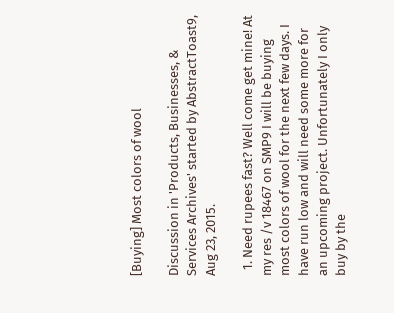[Buying] Most colors of wool

Discussion in 'Products, Businesses, & Services Archives' started by AbstractToast9, Aug 23, 2015.

  1. Need rupees fast? Well come get mine! At my res /v 18467 on SMP9 I will be buying most colors of wool for the next few days. I have run low and will need some more for an upcoming project. Unfortunately I only buy by the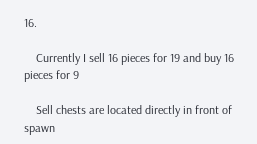16.

    Currently I sell 16 pieces for 19 and buy 16 pieces for 9

    Sell chests are located directly in front of spawn